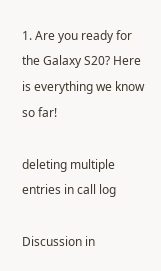1. Are you ready for the Galaxy S20? Here is everything we know so far!

deleting multiple entries in call log

Discussion in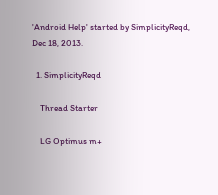'Android Help' started by SimplicityReqd, Dec 18, 2013.

  1. SimplicityReqd

    Thread Starter

    LG Optimus m+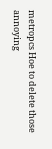metropcs Hoe to delete those annoying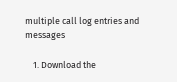multiple call log entries and messages

    1. Download the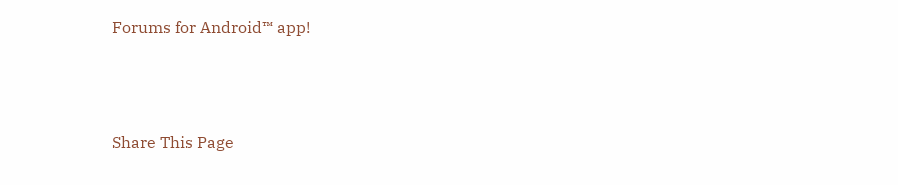Forums for Android™ app!



Share This Page